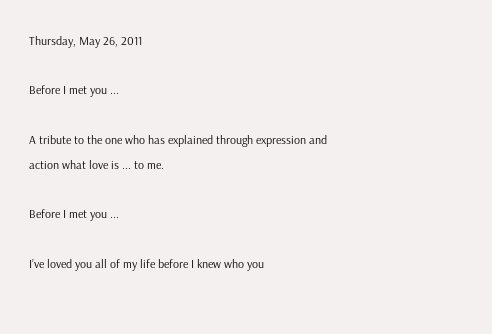Thursday, May 26, 2011

Before I met you ...

A tribute to the one who has explained through expression and action what love is ... to me.

Before I met you ...

I’ve loved you all of my life before I knew who you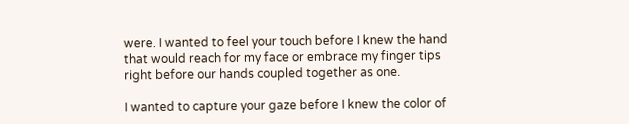were. I wanted to feel your touch before I knew the hand that would reach for my face or embrace my finger tips right before our hands coupled together as one.

I wanted to capture your gaze before I knew the color of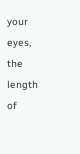your eyes, the length of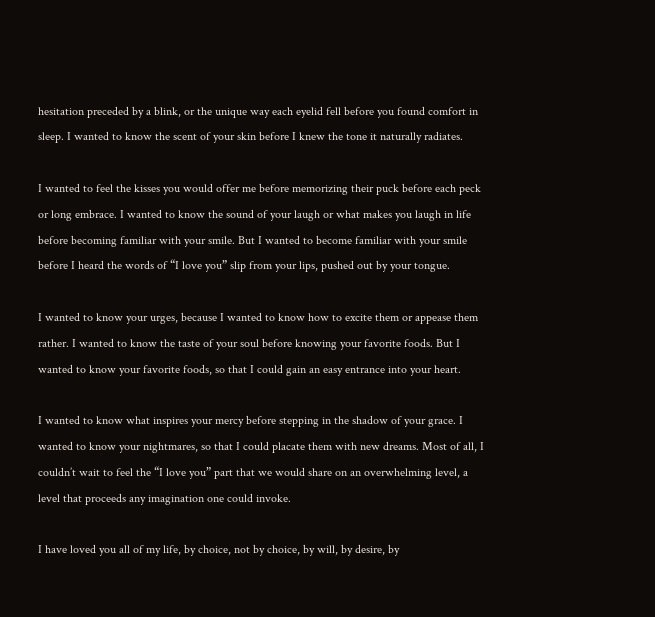hesitation preceded by a blink, or the unique way each eyelid fell before you found comfort in sleep. I wanted to know the scent of your skin before I knew the tone it naturally radiates.

I wanted to feel the kisses you would offer me before memorizing their puck before each peck or long embrace. I wanted to know the sound of your laugh or what makes you laugh in life before becoming familiar with your smile. But I wanted to become familiar with your smile before I heard the words of “I love you” slip from your lips, pushed out by your tongue.

I wanted to know your urges, because I wanted to know how to excite them or appease them rather. I wanted to know the taste of your soul before knowing your favorite foods. But I wanted to know your favorite foods, so that I could gain an easy entrance into your heart.

I wanted to know what inspires your mercy before stepping in the shadow of your grace. I wanted to know your nightmares, so that I could placate them with new dreams. Most of all, I couldn’t wait to feel the “I love you” part that we would share on an overwhelming level, a level that proceeds any imagination one could invoke.

I have loved you all of my life, by choice, not by choice, by will, by desire, by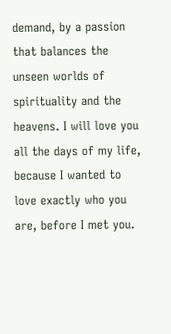demand, by a passion that balances the unseen worlds of spirituality and the heavens. I will love you all the days of my life, because I wanted to love exactly who you are, before I met you.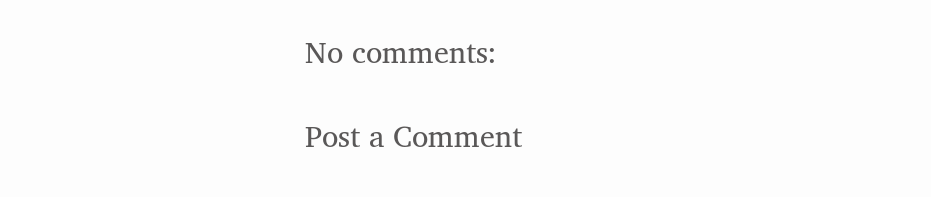No comments:

Post a Comment